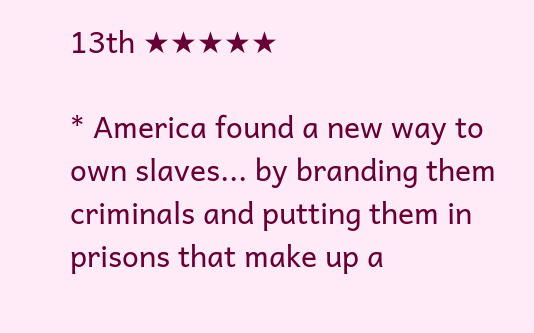13th ★★★★★

* America found a new way to own slaves... by branding them criminals and putting them in prisons that make up a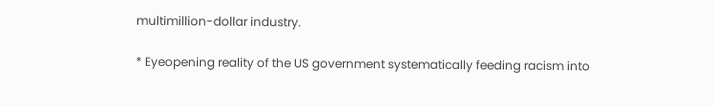multimillion-dollar industry.

* Eyeopening reality of the US government systematically feeding racism into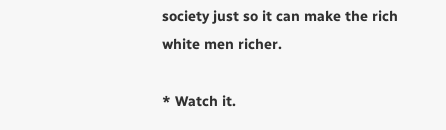society just so it can make the rich white men richer.

* Watch it.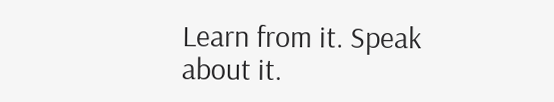Learn from it. Speak about it.